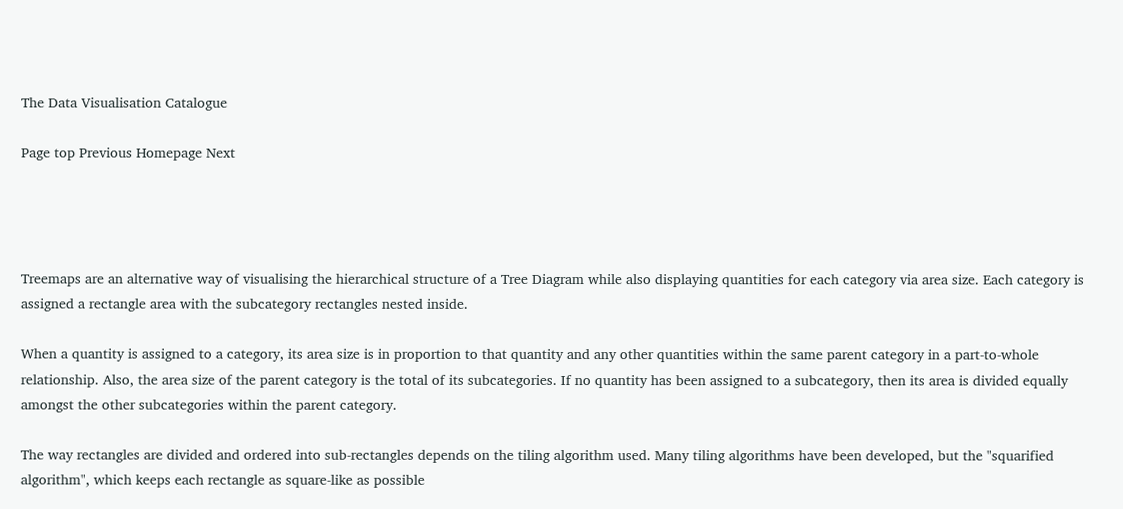The Data Visualisation Catalogue

Page top Previous Homepage Next




Treemaps are an alternative way of visualising the hierarchical structure of a Tree Diagram while also displaying quantities for each category via area size. Each category is assigned a rectangle area with the subcategory rectangles nested inside.

When a quantity is assigned to a category, its area size is in proportion to that quantity and any other quantities within the same parent category in a part-to-whole relationship. Also, the area size of the parent category is the total of its subcategories. If no quantity has been assigned to a subcategory, then its area is divided equally amongst the other subcategories within the parent category.

The way rectangles are divided and ordered into sub-rectangles depends on the tiling algorithm used. Many tiling algorithms have been developed, but the "squarified algorithm", which keeps each rectangle as square-like as possible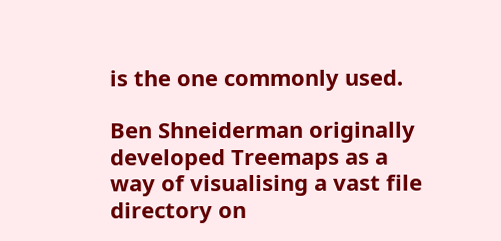is the one commonly used.

Ben Shneiderman originally developed Treemaps as a way of visualising a vast file directory on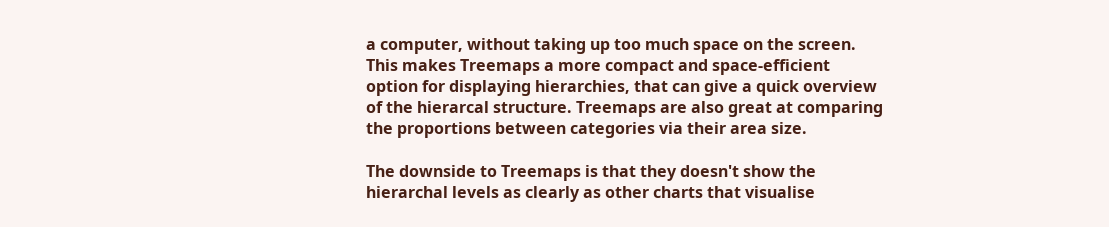a computer, without taking up too much space on the screen. This makes Treemaps a more compact and space-efficient option for displaying hierarchies, that can give a quick overview of the hierarcal structure. Treemaps are also great at comparing the proportions between categories via their area size.

The downside to Treemaps is that they doesn't show the hierarchal levels as clearly as other charts that visualise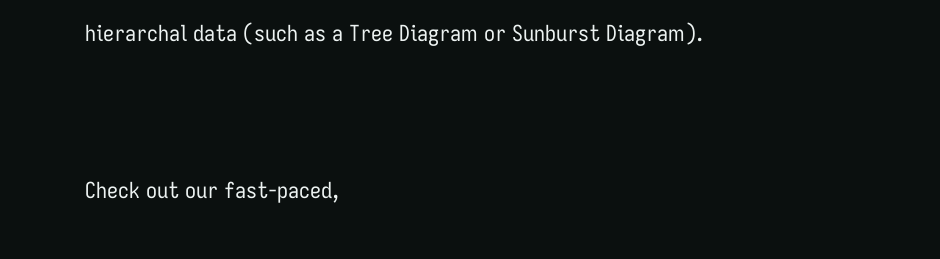hierarchal data (such as a Tree Diagram or Sunburst Diagram).





Check out our fast-paced,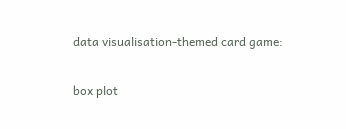data visualisation-themed card game:

box plot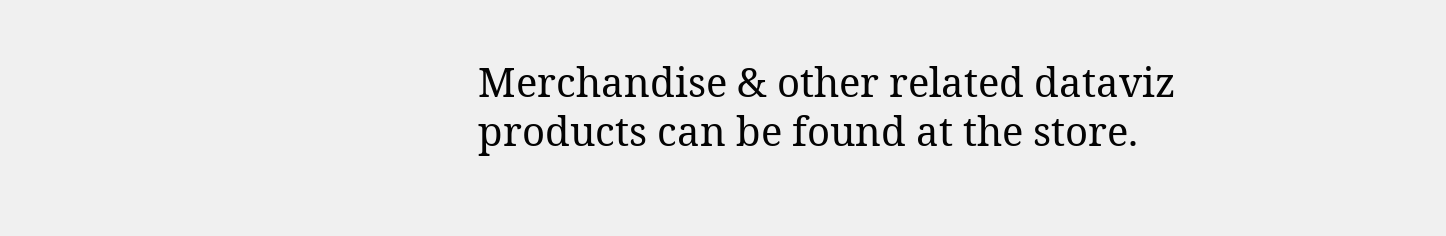Merchandise & other related dataviz products can be found at the store.